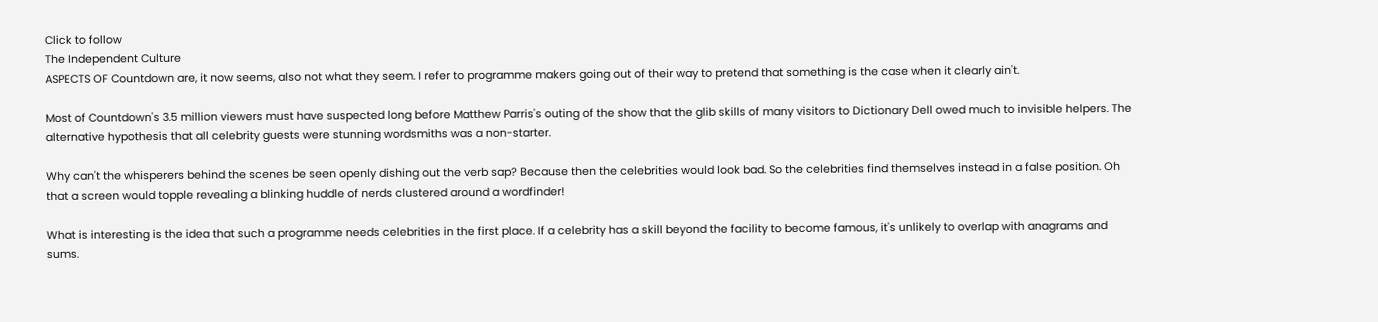Click to follow
The Independent Culture
ASPECTS OF Countdown are, it now seems, also not what they seem. I refer to programme makers going out of their way to pretend that something is the case when it clearly ain't.

Most of Countdown's 3.5 million viewers must have suspected long before Matthew Parris's outing of the show that the glib skills of many visitors to Dictionary Dell owed much to invisible helpers. The alternative hypothesis that all celebrity guests were stunning wordsmiths was a non-starter.

Why can't the whisperers behind the scenes be seen openly dishing out the verb sap? Because then the celebrities would look bad. So the celebrities find themselves instead in a false position. Oh that a screen would topple revealing a blinking huddle of nerds clustered around a wordfinder!

What is interesting is the idea that such a programme needs celebrities in the first place. If a celebrity has a skill beyond the facility to become famous, it's unlikely to overlap with anagrams and sums.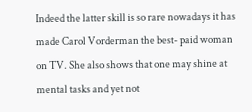Indeed the latter skill is so rare nowadays it has made Carol Vorderman the best- paid woman on TV. She also shows that one may shine at mental tasks and yet not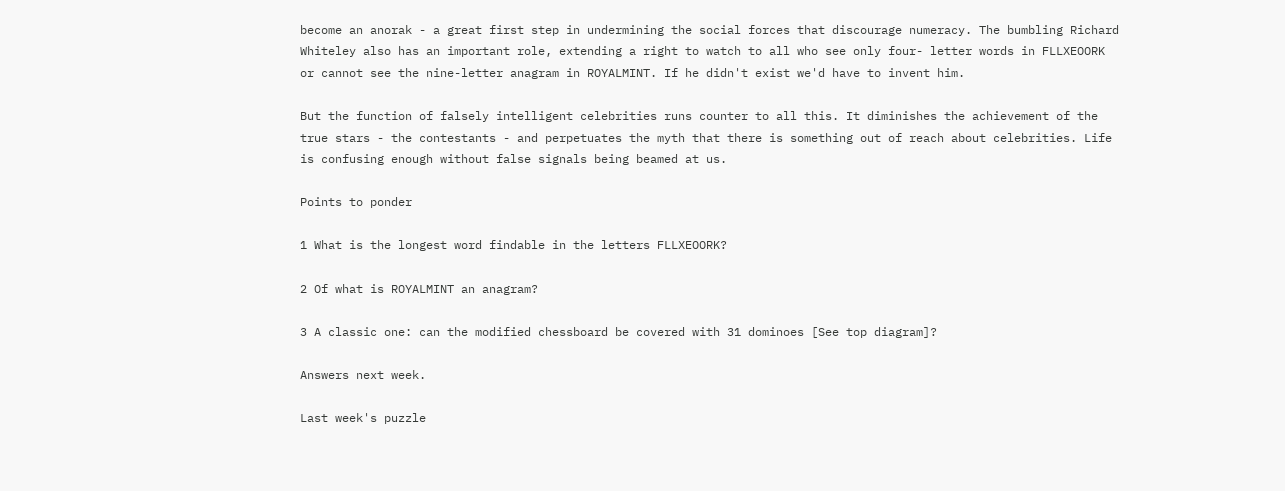become an anorak - a great first step in undermining the social forces that discourage numeracy. The bumbling Richard Whiteley also has an important role, extending a right to watch to all who see only four- letter words in FLLXEOORK or cannot see the nine-letter anagram in ROYALMINT. If he didn't exist we'd have to invent him.

But the function of falsely intelligent celebrities runs counter to all this. It diminishes the achievement of the true stars - the contestants - and perpetuates the myth that there is something out of reach about celebrities. Life is confusing enough without false signals being beamed at us.

Points to ponder

1 What is the longest word findable in the letters FLLXEOORK?

2 Of what is ROYALMINT an anagram?

3 A classic one: can the modified chessboard be covered with 31 dominoes [See top diagram]?

Answers next week.

Last week's puzzle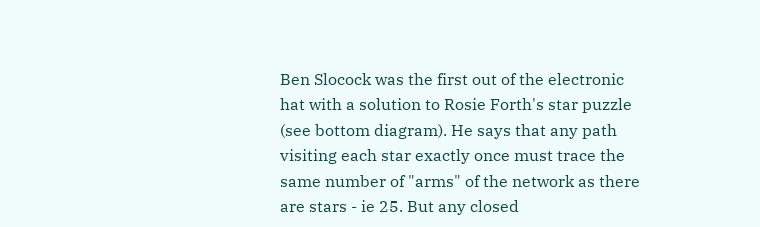Ben Slocock was the first out of the electronic hat with a solution to Rosie Forth's star puzzle (see bottom diagram). He says that any path visiting each star exactly once must trace the same number of "arms" of the network as there are stars - ie 25. But any closed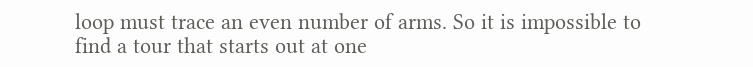loop must trace an even number of arms. So it is impossible to find a tour that starts out at one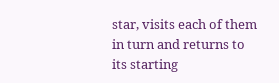star, visits each of them in turn and returns to its starting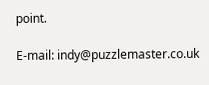point.

E-mail: indy@puzzlemaster.co.uk